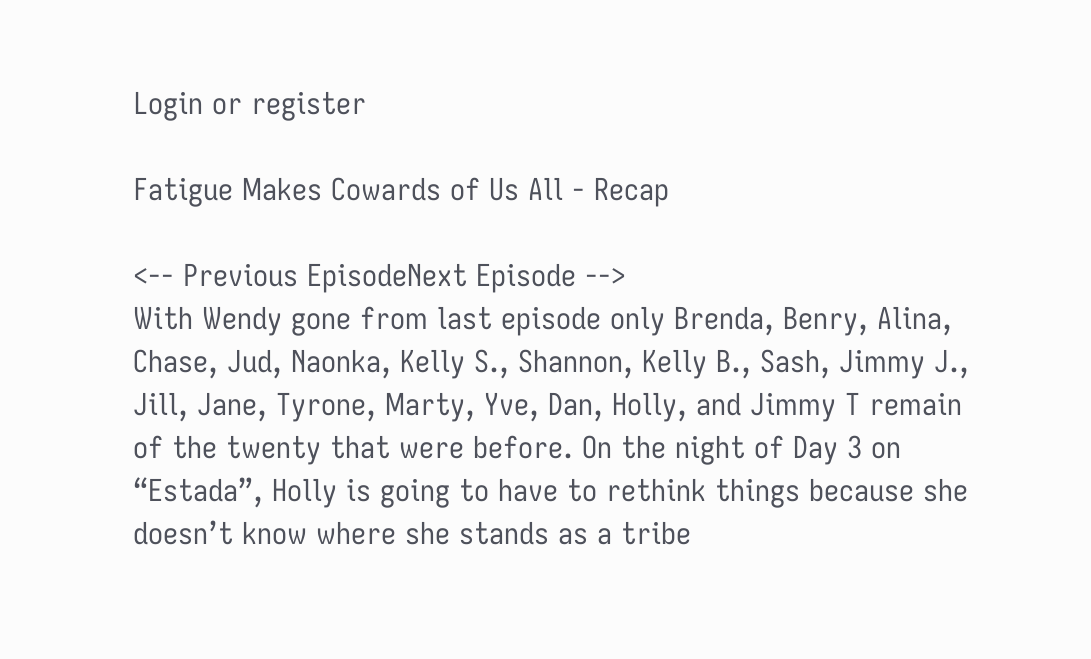Login or register

Fatigue Makes Cowards of Us All - Recap

<-- Previous EpisodeNext Episode -->
With Wendy gone from last episode only Brenda, Benry, Alina, Chase, Jud, Naonka, Kelly S., Shannon, Kelly B., Sash, Jimmy J., Jill, Jane, Tyrone, Marty, Yve, Dan, Holly, and Jimmy T remain of the twenty that were before. On the night of Day 3 on “Estada”, Holly is going to have to rethink things because she doesn’t know where she stands as a tribe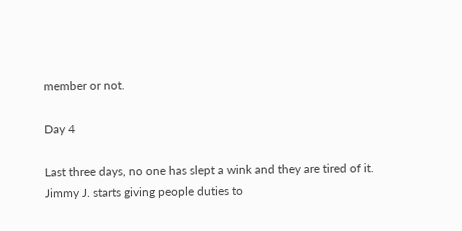member or not.

Day 4

Last three days, no one has slept a wink and they are tired of it. Jimmy J. starts giving people duties to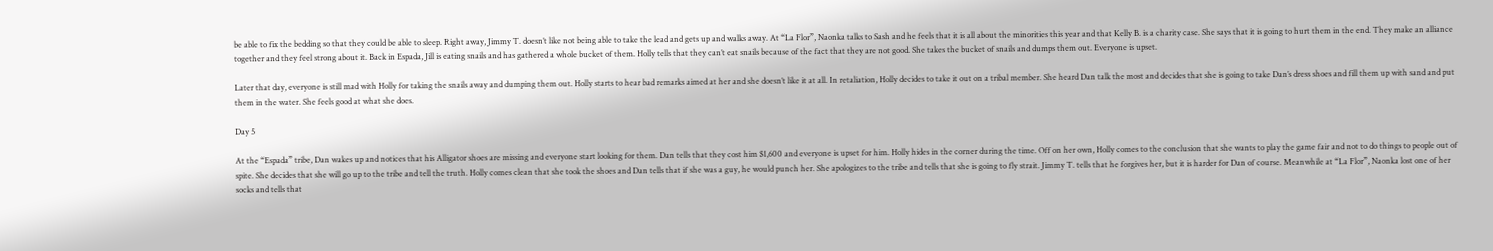be able to fix the bedding so that they could be able to sleep. Right away, Jimmy T. doesn’t like not being able to take the lead and gets up and walks away. At “La Flor”, Naonka talks to Sash and he feels that it is all about the minorities this year and that Kelly B. is a charity case. She says that it is going to hurt them in the end. They make an alliance together and they feel strong about it. Back in Espada, Jill is eating snails and has gathered a whole bucket of them. Holly tells that they can’t eat snails because of the fact that they are not good. She takes the bucket of snails and dumps them out. Everyone is upset.

Later that day, everyone is still mad with Holly for taking the snails away and dumping them out. Holly starts to hear bad remarks aimed at her and she doesn’t like it at all. In retaliation, Holly decides to take it out on a tribal member. She heard Dan talk the most and decides that she is going to take Dan’s dress shoes and fill them up with sand and put them in the water. She feels good at what she does.

Day 5

At the “Espada” tribe, Dan wakes up and notices that his Alligator shoes are missing and everyone start looking for them. Dan tells that they cost him $1,600 and everyone is upset for him. Holly hides in the corner during the time. Off on her own, Holly comes to the conclusion that she wants to play the game fair and not to do things to people out of spite. She decides that she will go up to the tribe and tell the truth. Holly comes clean that she took the shoes and Dan tells that if she was a guy, he would punch her. She apologizes to the tribe and tells that she is going to fly strait. Jimmy T. tells that he forgives her, but it is harder for Dan of course. Meanwhile at “La Flor”, Naonka lost one of her socks and tells that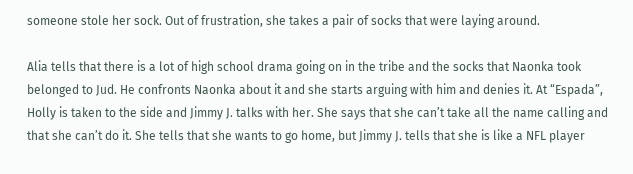someone stole her sock. Out of frustration, she takes a pair of socks that were laying around.

Alia tells that there is a lot of high school drama going on in the tribe and the socks that Naonka took belonged to Jud. He confronts Naonka about it and she starts arguing with him and denies it. At “Espada”, Holly is taken to the side and Jimmy J. talks with her. She says that she can’t take all the name calling and that she can’t do it. She tells that she wants to go home, but Jimmy J. tells that she is like a NFL player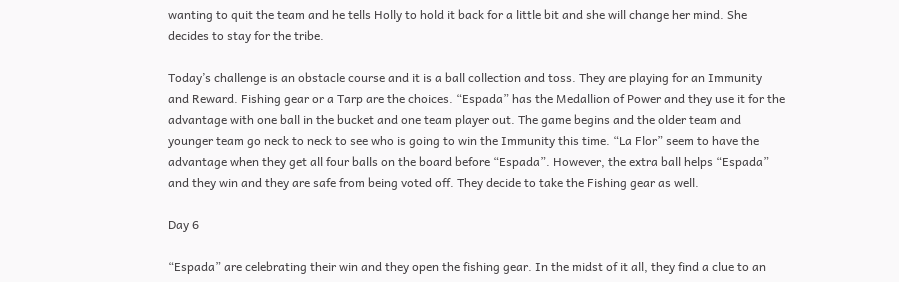wanting to quit the team and he tells Holly to hold it back for a little bit and she will change her mind. She decides to stay for the tribe.

Today’s challenge is an obstacle course and it is a ball collection and toss. They are playing for an Immunity and Reward. Fishing gear or a Tarp are the choices. “Espada” has the Medallion of Power and they use it for the advantage with one ball in the bucket and one team player out. The game begins and the older team and younger team go neck to neck to see who is going to win the Immunity this time. “La Flor” seem to have the advantage when they get all four balls on the board before “Espada”. However, the extra ball helps “Espada” and they win and they are safe from being voted off. They decide to take the Fishing gear as well.

Day 6

“Espada” are celebrating their win and they open the fishing gear. In the midst of it all, they find a clue to an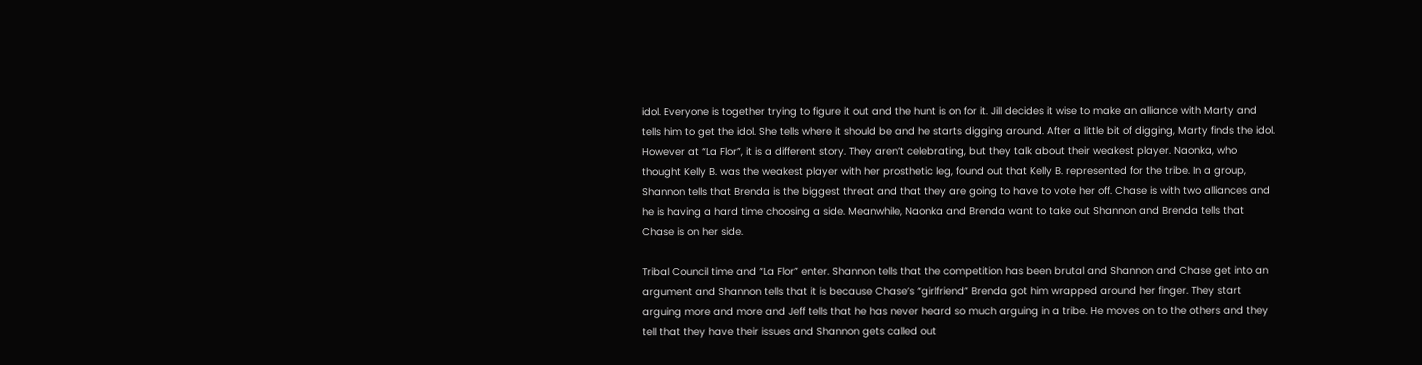idol. Everyone is together trying to figure it out and the hunt is on for it. Jill decides it wise to make an alliance with Marty and tells him to get the idol. She tells where it should be and he starts digging around. After a little bit of digging, Marty finds the idol. However at “La Flor”, it is a different story. They aren’t celebrating, but they talk about their weakest player. Naonka, who thought Kelly B. was the weakest player with her prosthetic leg, found out that Kelly B. represented for the tribe. In a group, Shannon tells that Brenda is the biggest threat and that they are going to have to vote her off. Chase is with two alliances and he is having a hard time choosing a side. Meanwhile, Naonka and Brenda want to take out Shannon and Brenda tells that Chase is on her side.

Tribal Council time and “La Flor” enter. Shannon tells that the competition has been brutal and Shannon and Chase get into an argument and Shannon tells that it is because Chase’s “girlfriend” Brenda got him wrapped around her finger. They start arguing more and more and Jeff tells that he has never heard so much arguing in a tribe. He moves on to the others and they tell that they have their issues and Shannon gets called out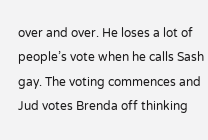over and over. He loses a lot of people’s vote when he calls Sash gay. The voting commences and Jud votes Brenda off thinking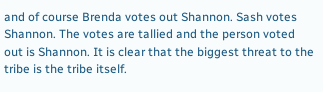and of course Brenda votes out Shannon. Sash votes Shannon. The votes are tallied and the person voted out is Shannon. It is clear that the biggest threat to the tribe is the tribe itself.